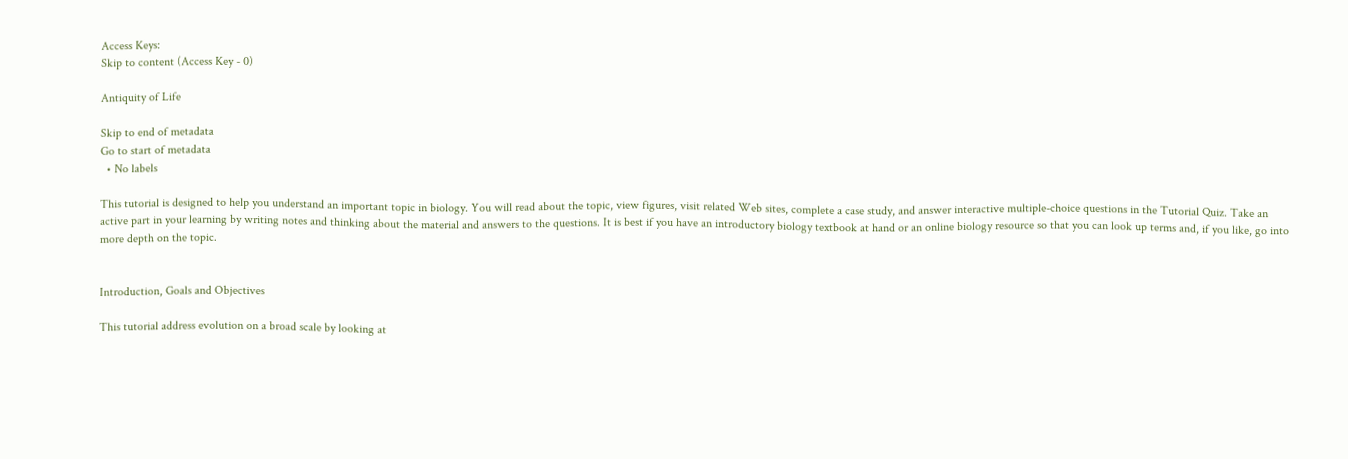Access Keys:
Skip to content (Access Key - 0)

Antiquity of Life

Skip to end of metadata
Go to start of metadata
  • No labels

This tutorial is designed to help you understand an important topic in biology. You will read about the topic, view figures, visit related Web sites, complete a case study, and answer interactive multiple-choice questions in the Tutorial Quiz. Take an active part in your learning by writing notes and thinking about the material and answers to the questions. It is best if you have an introductory biology textbook at hand or an online biology resource so that you can look up terms and, if you like, go into more depth on the topic.


Introduction, Goals and Objectives

This tutorial address evolution on a broad scale by looking at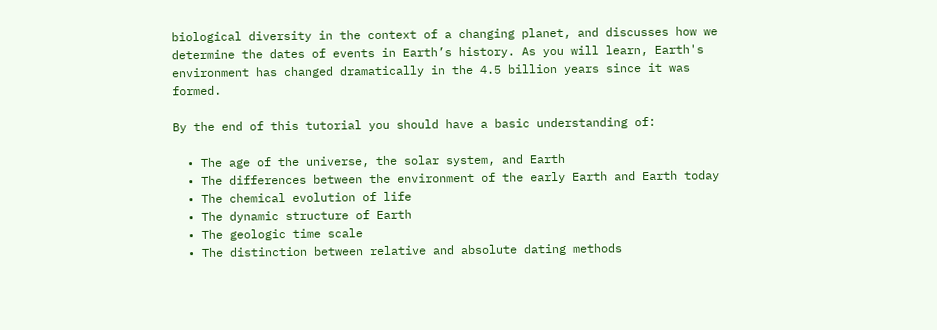biological diversity in the context of a changing planet, and discusses how we determine the dates of events in Earth’s history. As you will learn, Earth's environment has changed dramatically in the 4.5 billion years since it was formed.

By the end of this tutorial you should have a basic understanding of:

  • The age of the universe, the solar system, and Earth
  • The differences between the environment of the early Earth and Earth today
  • The chemical evolution of life
  • The dynamic structure of Earth
  • The geologic time scale
  • The distinction between relative and absolute dating methods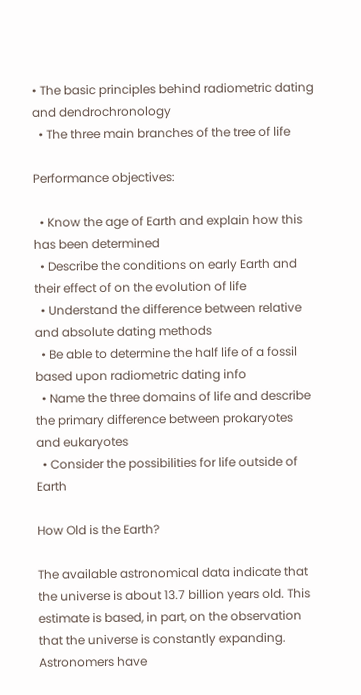• The basic principles behind radiometric dating and dendrochronology
  • The three main branches of the tree of life

Performance objectives:

  • Know the age of Earth and explain how this has been determined
  • Describe the conditions on early Earth and their effect of on the evolution of life
  • Understand the difference between relative and absolute dating methods
  • Be able to determine the half life of a fossil based upon radiometric dating info
  • Name the three domains of life and describe the primary difference between prokaryotes and eukaryotes
  • Consider the possibilities for life outside of Earth

How Old is the Earth?

The available astronomical data indicate that the universe is about 13.7 billion years old. This estimate is based, in part, on the observation that the universe is constantly expanding. Astronomers have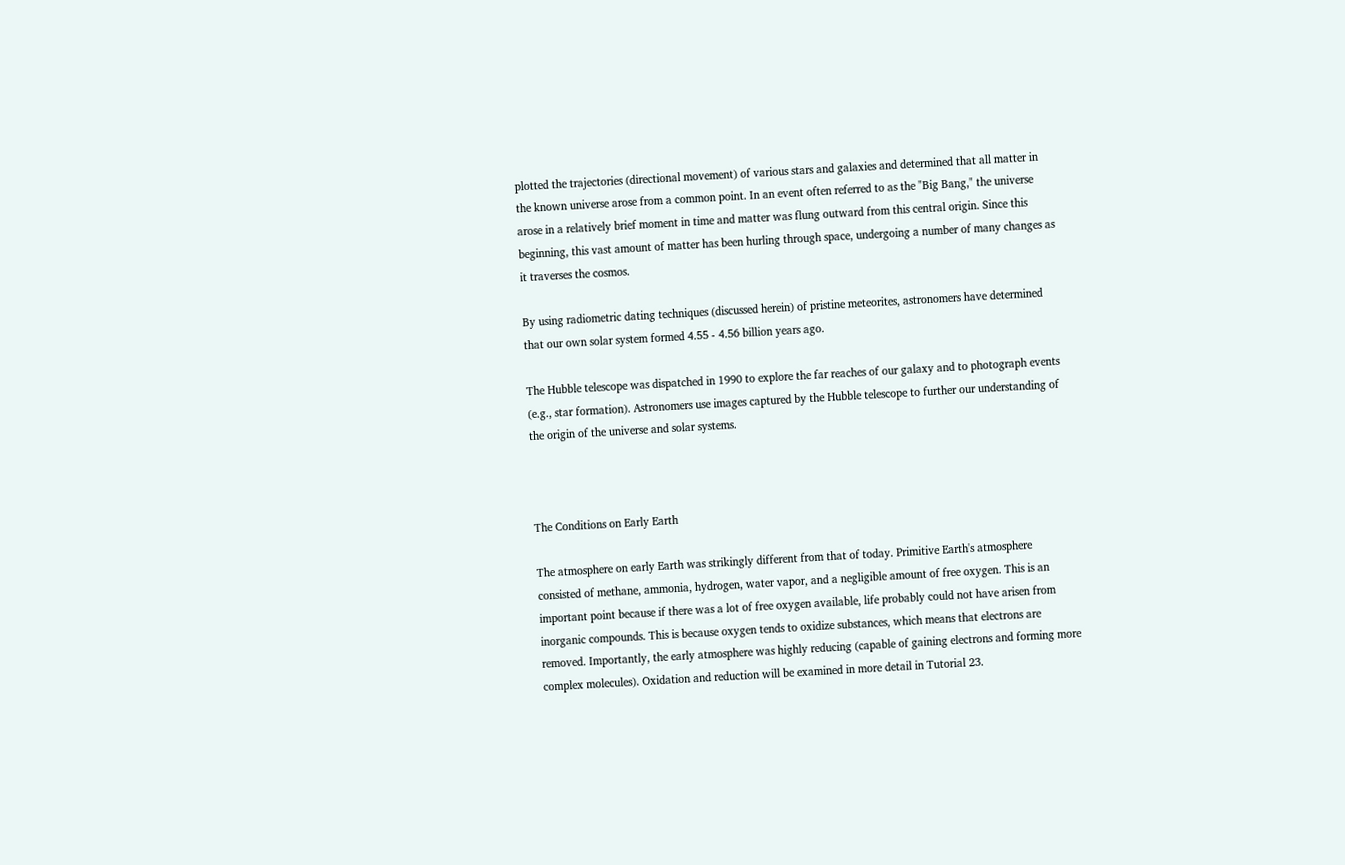plotted the trajectories (directional movement) of various stars and galaxies and determined that all matter in the known universe arose from a common point. In an event often referred to as the "Big Bang," the universe arose in a relatively brief moment in time and matter was flung outward from this central origin. Since this beginning, this vast amount of matter has been hurling through space, undergoing a number of many changes as it traverses the cosmos.

By using radiometric dating techniques (discussed herein) of pristine meteorites, astronomers have determined that our own solar system formed 4.55 - 4.56 billion years ago.

The Hubble telescope was dispatched in 1990 to explore the far reaches of our galaxy and to photograph events (e.g., star formation). Astronomers use images captured by the Hubble telescope to further our understanding of the origin of the universe and solar systems.



The Conditions on Early Earth

The atmosphere on early Earth was strikingly different from that of today. Primitive Earth's atmosphere consisted of methane, ammonia, hydrogen, water vapor, and a negligible amount of free oxygen. This is an important point because if there was a lot of free oxygen available, life probably could not have arisen from inorganic compounds. This is because oxygen tends to oxidize substances, which means that electrons are removed. Importantly, the early atmosphere was highly reducing (capable of gaining electrons and forming more complex molecules). Oxidation and reduction will be examined in more detail in Tutorial 23.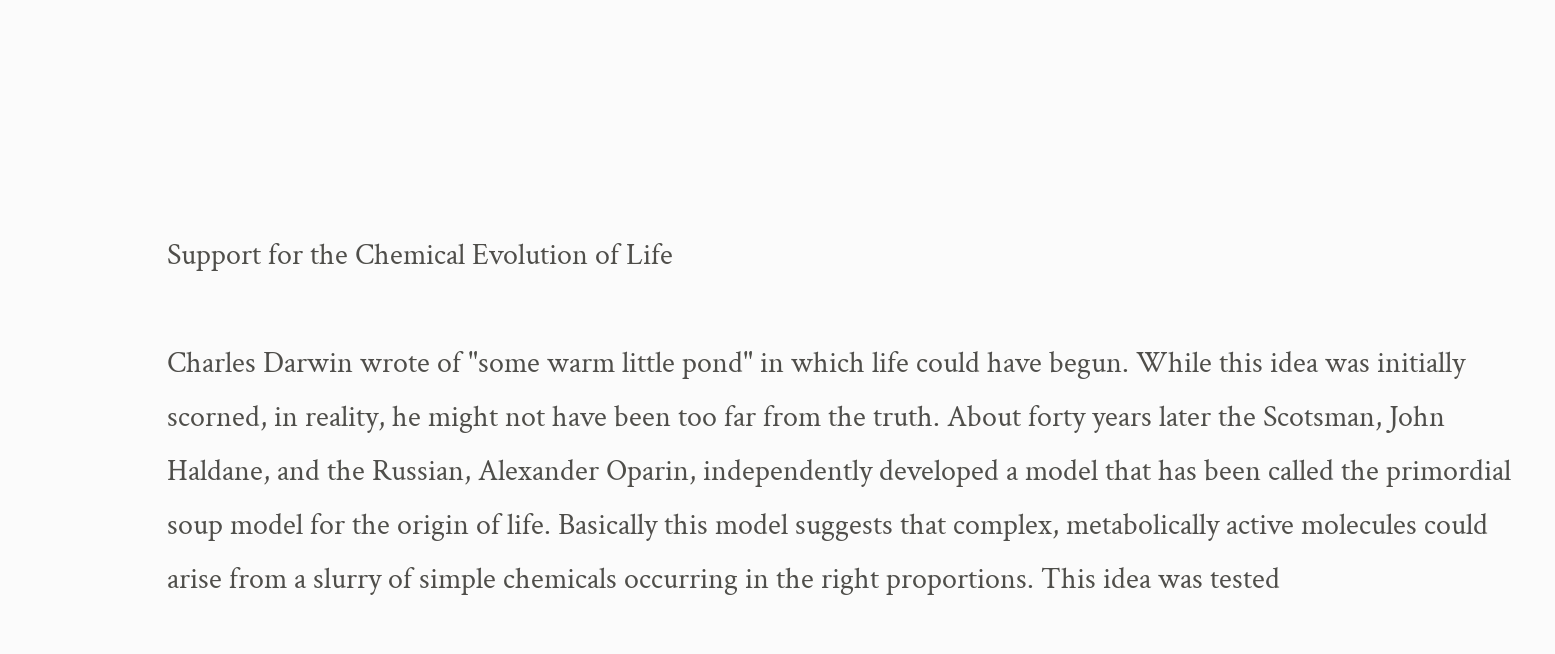Support for the Chemical Evolution of Life

Charles Darwin wrote of "some warm little pond" in which life could have begun. While this idea was initially scorned, in reality, he might not have been too far from the truth. About forty years later the Scotsman, John Haldane, and the Russian, Alexander Oparin, independently developed a model that has been called the primordial soup model for the origin of life. Basically this model suggests that complex, metabolically active molecules could arise from a slurry of simple chemicals occurring in the right proportions. This idea was tested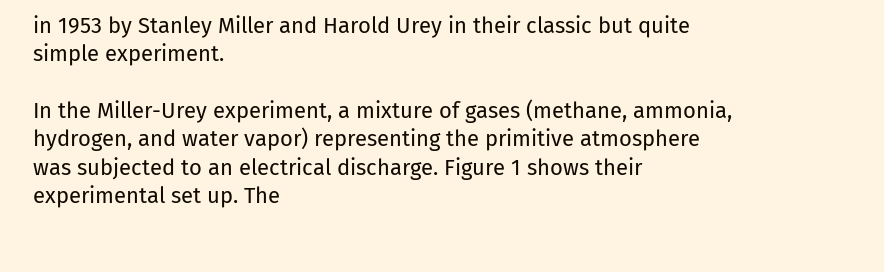in 1953 by Stanley Miller and Harold Urey in their classic but quite simple experiment.

In the Miller-Urey experiment, a mixture of gases (methane, ammonia, hydrogen, and water vapor) representing the primitive atmosphere was subjected to an electrical discharge. Figure 1 shows their experimental set up. The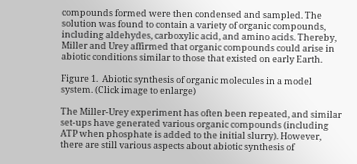compounds formed were then condensed and sampled. The solution was found to contain a variety of organic compounds, including aldehydes, carboxylic acid, and amino acids. Thereby, Miller and Urey affirmed that organic compounds could arise in abiotic conditions similar to those that existed on early Earth.

Figure 1.  Abiotic synthesis of organic molecules in a model system. (Click image to enlarge)

The Miller-Urey experiment has often been repeated, and similar set-ups have generated various organic compounds (including ATP when phosphate is added to the initial slurry). However, there are still various aspects about abiotic synthesis of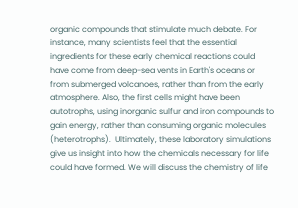organic compounds that stimulate much debate. For instance, many scientists feel that the essential ingredients for these early chemical reactions could have come from deep-sea vents in Earth's oceans or from submerged volcanoes, rather than from the early atmosphere. Also, the first cells might have been autotrophs, using inorganic sulfur and iron compounds to gain energy, rather than consuming organic molecules (heterotrophs).  Ultimately, these laboratory simulations give us insight into how the chemicals necessary for life could have formed. We will discuss the chemistry of life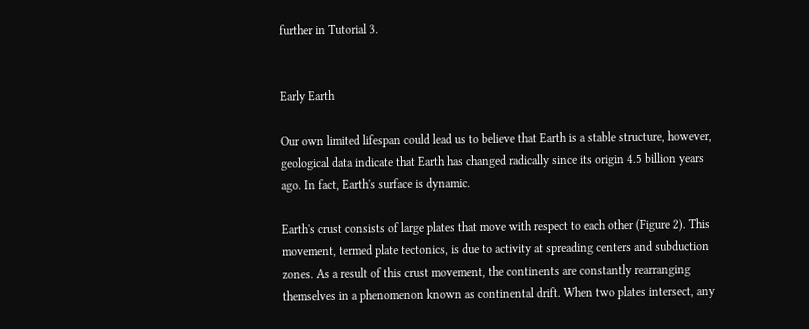further in Tutorial 3.


Early Earth

Our own limited lifespan could lead us to believe that Earth is a stable structure, however, geological data indicate that Earth has changed radically since its origin 4.5 billion years ago. In fact, Earth's surface is dynamic.

Earth's crust consists of large plates that move with respect to each other (Figure 2). This movement, termed plate tectonics, is due to activity at spreading centers and subduction zones. As a result of this crust movement, the continents are constantly rearranging themselves in a phenomenon known as continental drift. When two plates intersect, any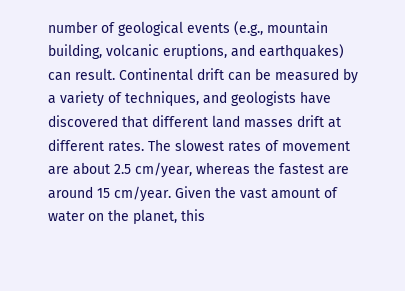number of geological events (e.g., mountain building, volcanic eruptions, and earthquakes) can result. Continental drift can be measured by a variety of techniques, and geologists have discovered that different land masses drift at different rates. The slowest rates of movement are about 2.5 cm/year, whereas the fastest are around 15 cm/year. Given the vast amount of water on the planet, this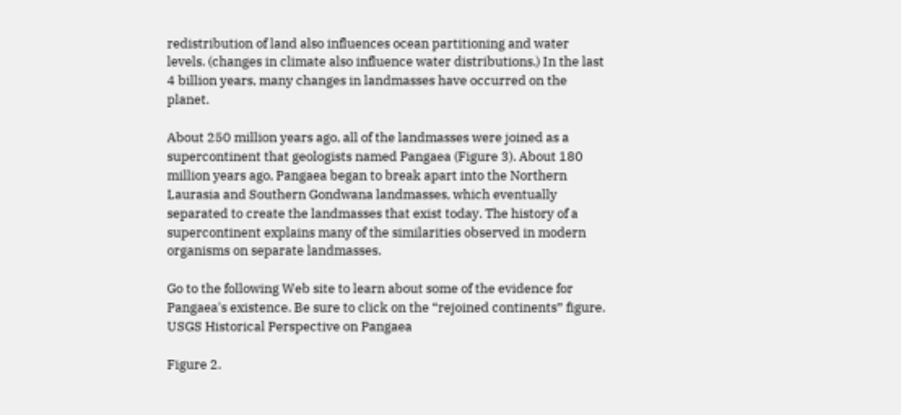redistribution of land also influences ocean partitioning and water levels. (changes in climate also influence water distributions.) In the last 4 billion years, many changes in landmasses have occurred on the planet.

About 250 million years ago, all of the landmasses were joined as a supercontinent that geologists named Pangaea (Figure 3). About 180 million years ago, Pangaea began to break apart into the Northern Laurasia and Southern Gondwana landmasses, which eventually separated to create the landmasses that exist today. The history of a supercontinent explains many of the similarities observed in modern organisms on separate landmasses.

Go to the following Web site to learn about some of the evidence for Pangaea's existence. Be sure to click on the “rejoined continents” figure.  USGS Historical Perspective on Pangaea

Figure 2.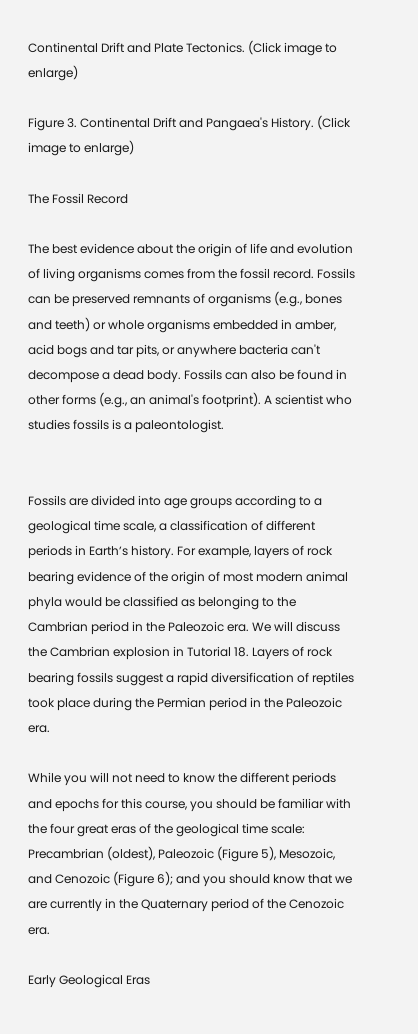Continental Drift and Plate Tectonics. (Click image to enlarge)

Figure 3. Continental Drift and Pangaea's History. (Click image to enlarge)

The Fossil Record

The best evidence about the origin of life and evolution of living organisms comes from the fossil record. Fossils can be preserved remnants of organisms (e.g., bones and teeth) or whole organisms embedded in amber, acid bogs and tar pits, or anywhere bacteria can't decompose a dead body. Fossils can also be found in other forms (e.g., an animal's footprint). A scientist who studies fossils is a paleontologist.


Fossils are divided into age groups according to a geological time scale, a classification of different periods in Earth’s history. For example, layers of rock bearing evidence of the origin of most modern animal phyla would be classified as belonging to the Cambrian period in the Paleozoic era. We will discuss the Cambrian explosion in Tutorial 18. Layers of rock bearing fossils suggest a rapid diversification of reptiles took place during the Permian period in the Paleozoic era.

While you will not need to know the different periods and epochs for this course, you should be familiar with the four great eras of the geological time scale: Precambrian (oldest), Paleozoic (Figure 5), Mesozoic, and Cenozoic (Figure 6); and you should know that we are currently in the Quaternary period of the Cenozoic era.

Early Geological Eras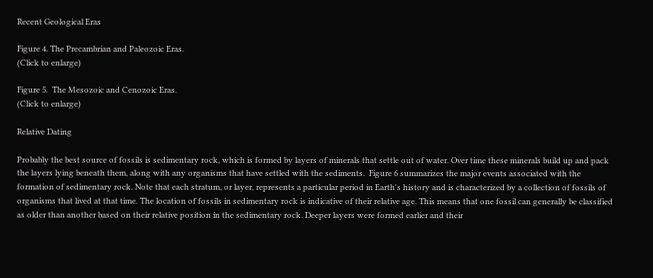Recent Geological Eras

Figure 4. The Precambrian and Paleozoic Eras.
(Click to enlarge)

Figure 5.  The Mesozoic and Cenozoic Eras.
(Click to enlarge)

Relative Dating

Probably the best source of fossils is sedimentary rock, which is formed by layers of minerals that settle out of water. Over time these minerals build up and pack the layers lying beneath them, along with any organisms that have settled with the sediments.  Figure 6 summarizes the major events associated with the formation of sedimentary rock. Note that each stratum, or layer, represents a particular period in Earth's history and is characterized by a collection of fossils of organisms that lived at that time. The location of fossils in sedimentary rock is indicative of their relative age. This means that one fossil can generally be classified as older than another based on their relative position in the sedimentary rock. Deeper layers were formed earlier and their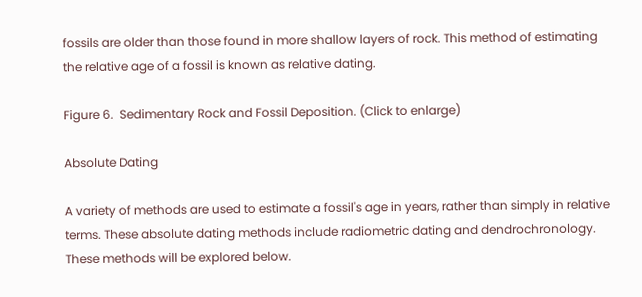fossils are older than those found in more shallow layers of rock. This method of estimating the relative age of a fossil is known as relative dating.

Figure 6.  Sedimentary Rock and Fossil Deposition. (Click to enlarge)

Absolute Dating

A variety of methods are used to estimate a fossil's age in years, rather than simply in relative terms. These absolute dating methods include radiometric dating and dendrochronology. These methods will be explored below.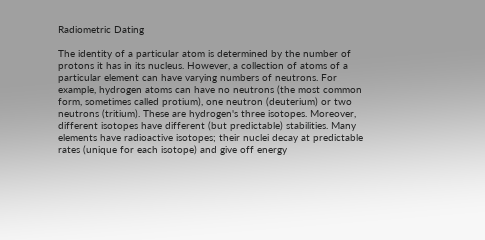Radiometric Dating

The identity of a particular atom is determined by the number of protons it has in its nucleus. However, a collection of atoms of a particular element can have varying numbers of neutrons. For example, hydrogen atoms can have no neutrons (the most common form, sometimes called protium), one neutron (deuterium) or two neutrons (tritium). These are hydrogen's three isotopes. Moreover, different isotopes have different (but predictable) stabilities. Many elements have radioactive isotopes; their nuclei decay at predictable rates (unique for each isotope) and give off energy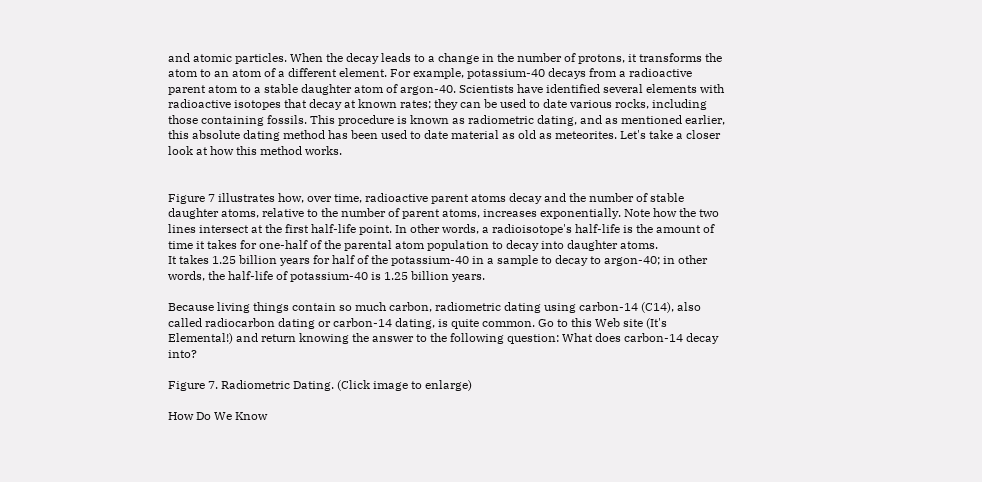and atomic particles. When the decay leads to a change in the number of protons, it transforms the atom to an atom of a different element. For example, potassium-40 decays from a radioactive parent atom to a stable daughter atom of argon-40. Scientists have identified several elements with radioactive isotopes that decay at known rates; they can be used to date various rocks, including those containing fossils. This procedure is known as radiometric dating, and as mentioned earlier, this absolute dating method has been used to date material as old as meteorites. Let's take a closer look at how this method works.


Figure 7 illustrates how, over time, radioactive parent atoms decay and the number of stable daughter atoms, relative to the number of parent atoms, increases exponentially. Note how the two lines intersect at the first half-life point. In other words, a radioisotope's half-life is the amount of time it takes for one-half of the parental atom population to decay into daughter atoms.
It takes 1.25 billion years for half of the potassium-40 in a sample to decay to argon-40; in other words, the half-life of potassium-40 is 1.25 billion years.

Because living things contain so much carbon, radiometric dating using carbon-14 (C14), also called radiocarbon dating or carbon-14 dating, is quite common. Go to this Web site (It's Elemental!) and return knowing the answer to the following question: What does carbon-14 decay into?

Figure 7. Radiometric Dating. (Click image to enlarge)

How Do We Know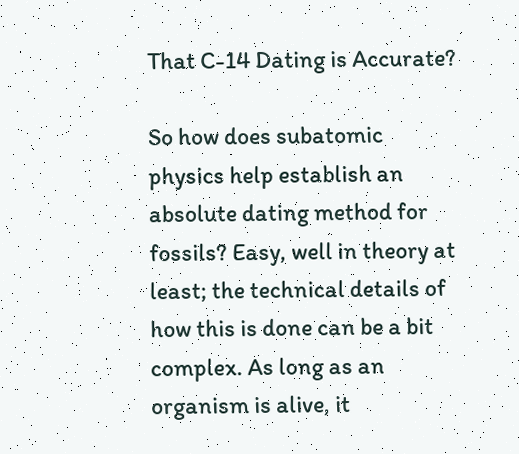That C-14 Dating is Accurate?

So how does subatomic physics help establish an absolute dating method for fossils? Easy, well in theory at least; the technical details of how this is done can be a bit complex. As long as an organism is alive, it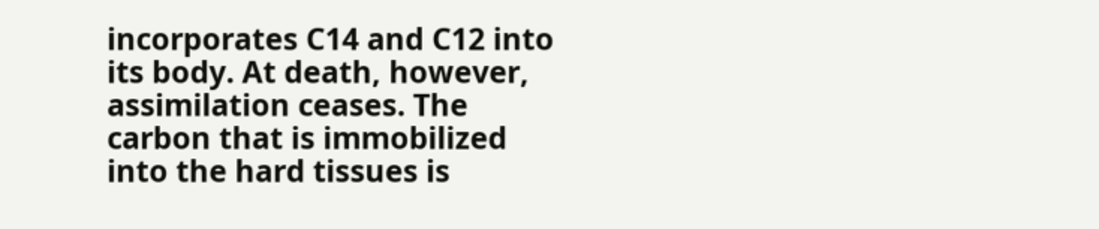incorporates C14 and C12 into its body. At death, however, assimilation ceases. The carbon that is immobilized into the hard tissues is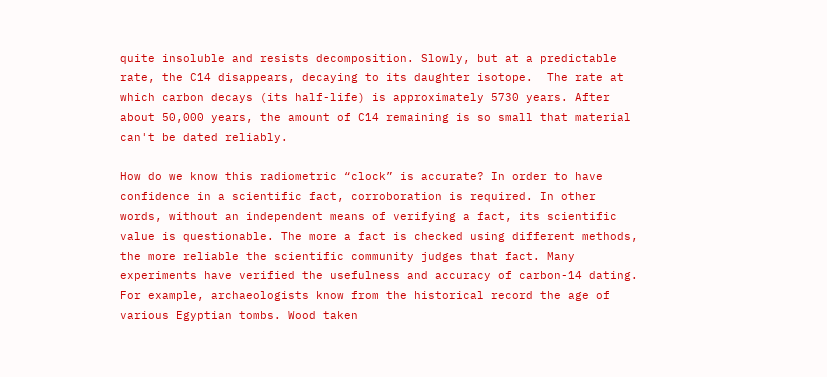quite insoluble and resists decomposition. Slowly, but at a predictable rate, the C14 disappears, decaying to its daughter isotope.  The rate at which carbon decays (its half-life) is approximately 5730 years. After about 50,000 years, the amount of C14 remaining is so small that material can't be dated reliably.

How do we know this radiometric “clock” is accurate? In order to have confidence in a scientific fact, corroboration is required. In other words, without an independent means of verifying a fact, its scientific value is questionable. The more a fact is checked using different methods, the more reliable the scientific community judges that fact. Many experiments have verified the usefulness and accuracy of carbon-14 dating. For example, archaeologists know from the historical record the age of various Egyptian tombs. Wood taken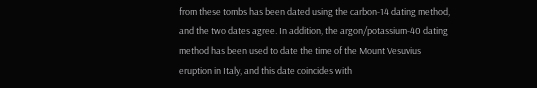from these tombs has been dated using the carbon-14 dating method, and the two dates agree. In addition, the argon/potassium-40 dating method has been used to date the time of the Mount Vesuvius eruption in Italy, and this date coincides with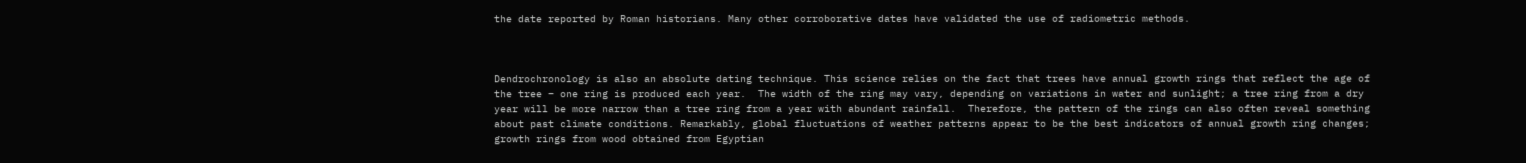the date reported by Roman historians. Many other corroborative dates have validated the use of radiometric methods.



Dendrochronology is also an absolute dating technique. This science relies on the fact that trees have annual growth rings that reflect the age of the tree – one ring is produced each year.  The width of the ring may vary, depending on variations in water and sunlight; a tree ring from a dry year will be more narrow than a tree ring from a year with abundant rainfall.  Therefore, the pattern of the rings can also often reveal something about past climate conditions. Remarkably, global fluctuations of weather patterns appear to be the best indicators of annual growth ring changes; growth rings from wood obtained from Egyptian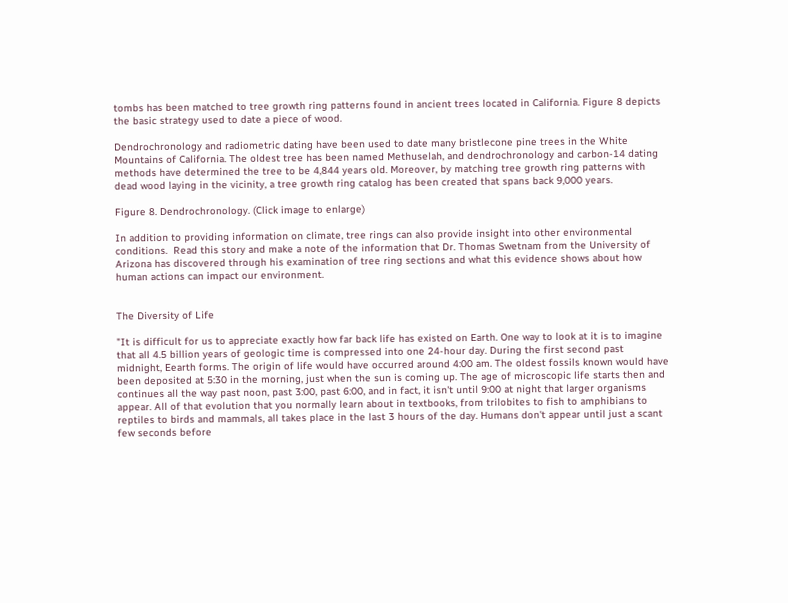tombs has been matched to tree growth ring patterns found in ancient trees located in California. Figure 8 depicts the basic strategy used to date a piece of wood.

Dendrochronology and radiometric dating have been used to date many bristlecone pine trees in the White Mountains of California. The oldest tree has been named Methuselah, and dendrochronology and carbon-14 dating methods have determined the tree to be 4,844 years old. Moreover, by matching tree growth ring patterns with dead wood laying in the vicinity, a tree growth ring catalog has been created that spans back 9,000 years.

Figure 8. Dendrochronology. (Click image to enlarge)

In addition to providing information on climate, tree rings can also provide insight into other environmental conditions.  Read this story and make a note of the information that Dr. Thomas Swetnam from the University of Arizona has discovered through his examination of tree ring sections and what this evidence shows about how human actions can impact our environment.


The Diversity of Life

"It is difficult for us to appreciate exactly how far back life has existed on Earth. One way to look at it is to imagine that all 4.5 billion years of geologic time is compressed into one 24-hour day. During the first second past midnight, Eearth forms. The origin of life would have occurred around 4:00 am. The oldest fossils known would have been deposited at 5:30 in the morning, just when the sun is coming up. The age of microscopic life starts then and continues all the way past noon, past 3:00, past 6:00, and in fact, it isn't until 9:00 at night that larger organisms appear. All of that evolution that you normally learn about in textbooks, from trilobites to fish to amphibians to reptiles to birds and mammals, all takes place in the last 3 hours of the day. Humans don't appear until just a scant few seconds before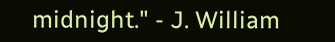midnight." - J. William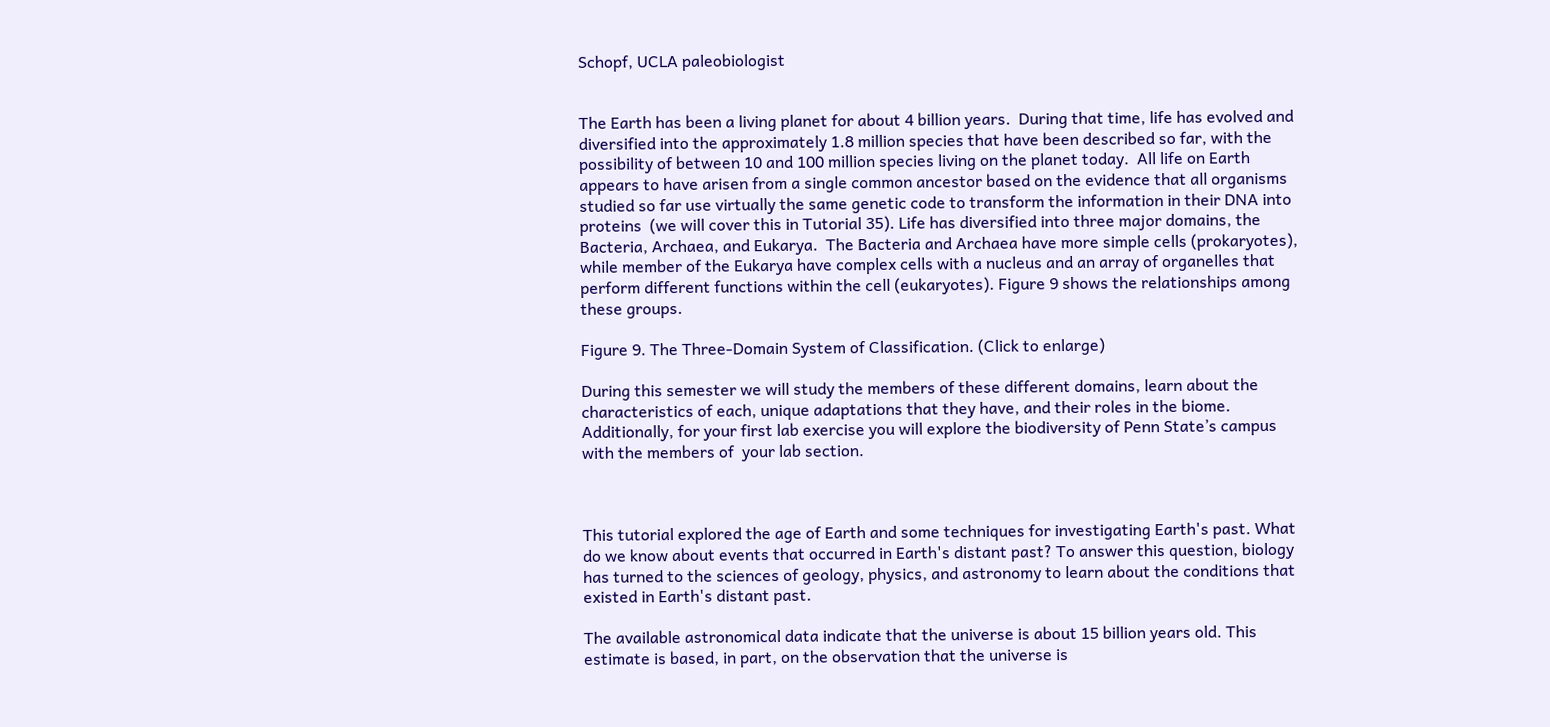Schopf, UCLA paleobiologist


The Earth has been a living planet for about 4 billion years.  During that time, life has evolved and diversified into the approximately 1.8 million species that have been described so far, with the possibility of between 10 and 100 million species living on the planet today.  All life on Earth appears to have arisen from a single common ancestor based on the evidence that all organisms studied so far use virtually the same genetic code to transform the information in their DNA into proteins  (we will cover this in Tutorial 35). Life has diversified into three major domains, the Bacteria, Archaea, and Eukarya.  The Bacteria and Archaea have more simple cells (prokaryotes), while member of the Eukarya have complex cells with a nucleus and an array of organelles that perform different functions within the cell (eukaryotes). Figure 9 shows the relationships among these groups.

Figure 9. The Three-Domain System of Classification. (Click to enlarge)

During this semester we will study the members of these different domains, learn about the characteristics of each, unique adaptations that they have, and their roles in the biome. Additionally, for your first lab exercise you will explore the biodiversity of Penn State’s campus with the members of  your lab section.



This tutorial explored the age of Earth and some techniques for investigating Earth's past. What do we know about events that occurred in Earth's distant past? To answer this question, biology has turned to the sciences of geology, physics, and astronomy to learn about the conditions that existed in Earth's distant past.

The available astronomical data indicate that the universe is about 15 billion years old. This estimate is based, in part, on the observation that the universe is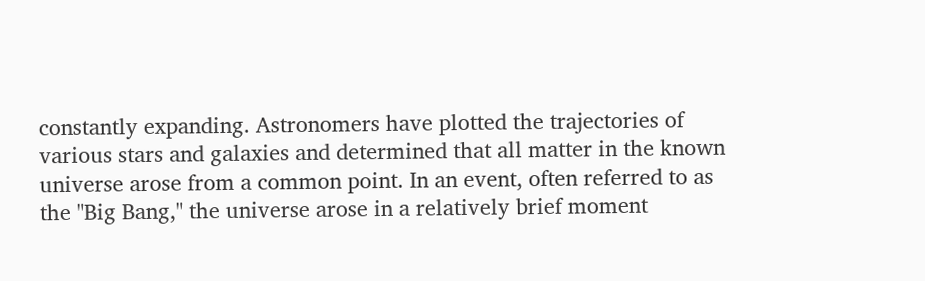constantly expanding. Astronomers have plotted the trajectories of various stars and galaxies and determined that all matter in the known universe arose from a common point. In an event, often referred to as the "Big Bang," the universe arose in a relatively brief moment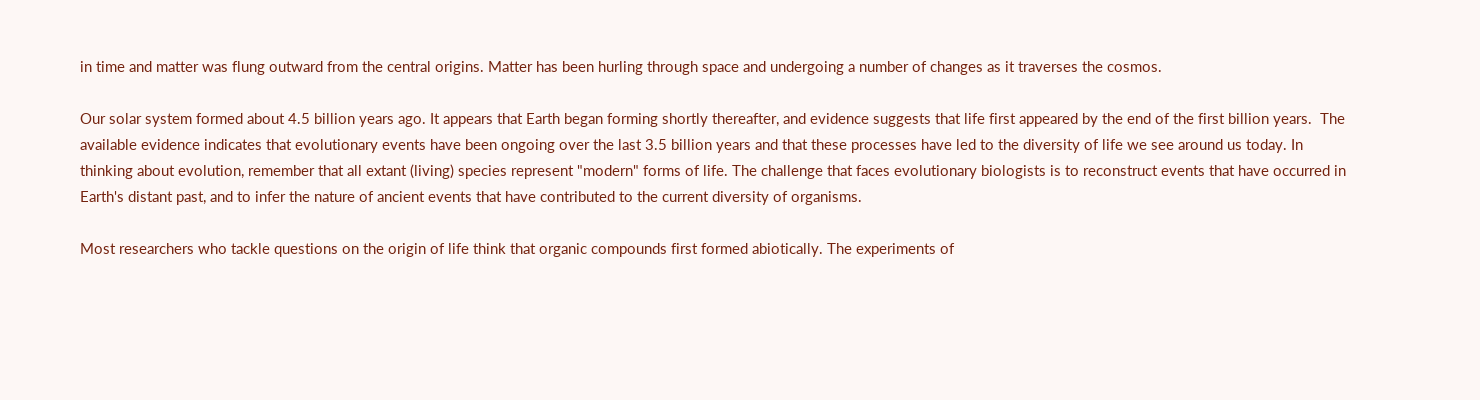in time and matter was flung outward from the central origins. Matter has been hurling through space and undergoing a number of changes as it traverses the cosmos.

Our solar system formed about 4.5 billion years ago. It appears that Earth began forming shortly thereafter, and evidence suggests that life first appeared by the end of the first billion years.  The available evidence indicates that evolutionary events have been ongoing over the last 3.5 billion years and that these processes have led to the diversity of life we see around us today. In thinking about evolution, remember that all extant (living) species represent "modern" forms of life. The challenge that faces evolutionary biologists is to reconstruct events that have occurred in Earth's distant past, and to infer the nature of ancient events that have contributed to the current diversity of organisms.

Most researchers who tackle questions on the origin of life think that organic compounds first formed abiotically. The experiments of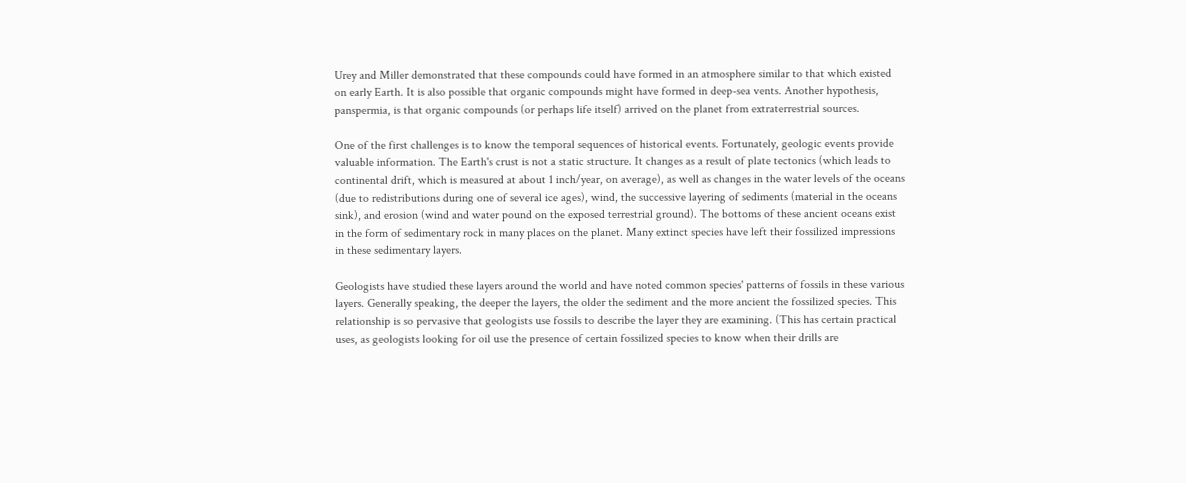Urey and Miller demonstrated that these compounds could have formed in an atmosphere similar to that which existed on early Earth. It is also possible that organic compounds might have formed in deep-sea vents. Another hypothesis, panspermia, is that organic compounds (or perhaps life itself) arrived on the planet from extraterrestrial sources.

One of the first challenges is to know the temporal sequences of historical events. Fortunately, geologic events provide valuable information. The Earth's crust is not a static structure. It changes as a result of plate tectonics (which leads to continental drift, which is measured at about 1 inch/year, on average), as well as changes in the water levels of the oceans (due to redistributions during one of several ice ages), wind, the successive layering of sediments (material in the oceans sink), and erosion (wind and water pound on the exposed terrestrial ground). The bottoms of these ancient oceans exist in the form of sedimentary rock in many places on the planet. Many extinct species have left their fossilized impressions in these sedimentary layers.

Geologists have studied these layers around the world and have noted common species' patterns of fossils in these various layers. Generally speaking, the deeper the layers, the older the sediment and the more ancient the fossilized species. This relationship is so pervasive that geologists use fossils to describe the layer they are examining. (This has certain practical uses, as geologists looking for oil use the presence of certain fossilized species to know when their drills are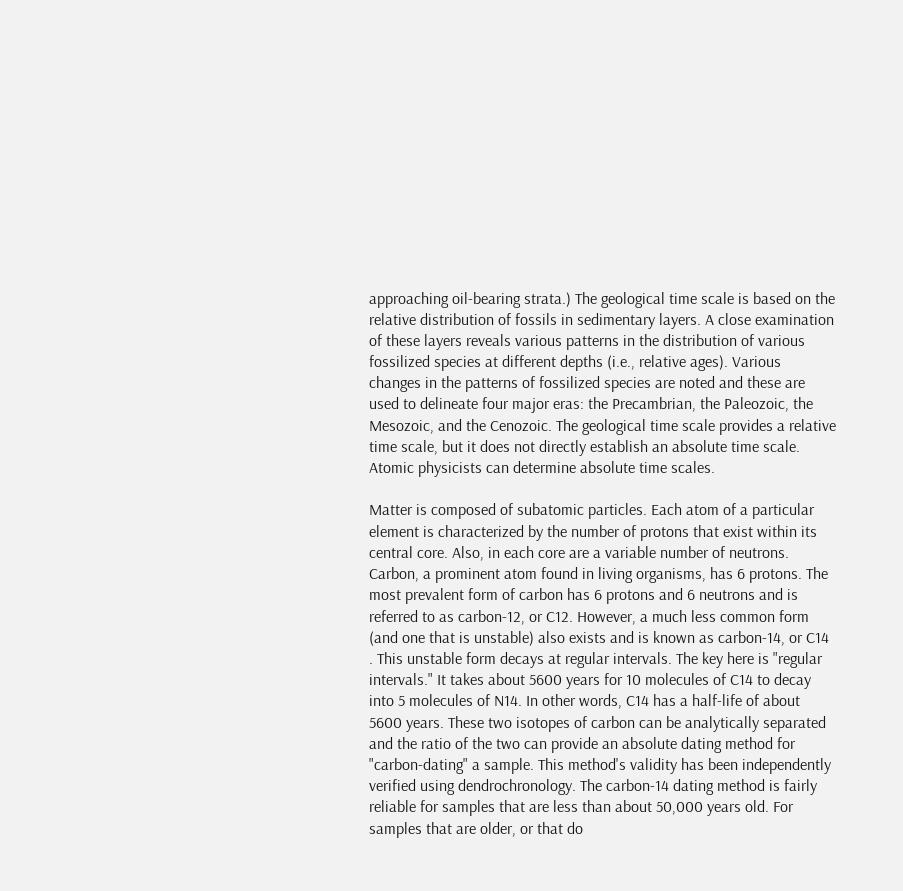approaching oil-bearing strata.) The geological time scale is based on the relative distribution of fossils in sedimentary layers. A close examination of these layers reveals various patterns in the distribution of various fossilized species at different depths (i.e., relative ages). Various changes in the patterns of fossilized species are noted and these are used to delineate four major eras: the Precambrian, the Paleozoic, the Mesozoic, and the Cenozoic. The geological time scale provides a relative time scale, but it does not directly establish an absolute time scale. Atomic physicists can determine absolute time scales.

Matter is composed of subatomic particles. Each atom of a particular element is characterized by the number of protons that exist within its central core. Also, in each core are a variable number of neutrons. Carbon, a prominent atom found in living organisms, has 6 protons. The most prevalent form of carbon has 6 protons and 6 neutrons and is referred to as carbon-12, or C12. However, a much less common form (and one that is unstable) also exists and is known as carbon-14, or C14 . This unstable form decays at regular intervals. The key here is "regular intervals." It takes about 5600 years for 10 molecules of C14 to decay into 5 molecules of N14. In other words, C14 has a half-life of about 5600 years. These two isotopes of carbon can be analytically separated and the ratio of the two can provide an absolute dating method for "carbon-dating" a sample. This method's validity has been independently verified using dendrochronology. The carbon-14 dating method is fairly reliable for samples that are less than about 50,000 years old. For samples that are older, or that do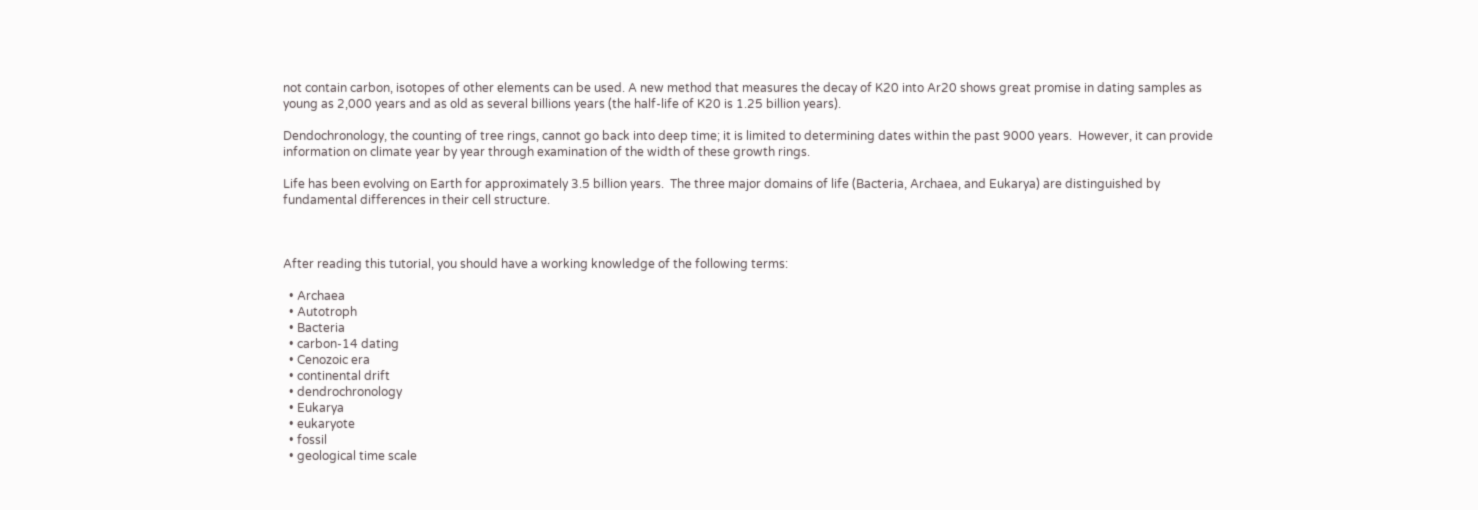not contain carbon, isotopes of other elements can be used. A new method that measures the decay of K20 into Ar20 shows great promise in dating samples as young as 2,000 years and as old as several billions years (the half-life of K20 is 1.25 billion years).

Dendochronology, the counting of tree rings, cannot go back into deep time; it is limited to determining dates within the past 9000 years.  However, it can provide information on climate year by year through examination of the width of these growth rings.

Life has been evolving on Earth for approximately 3.5 billion years.  The three major domains of life (Bacteria, Archaea, and Eukarya) are distinguished by fundamental differences in their cell structure.



After reading this tutorial, you should have a working knowledge of the following terms:

  • Archaea
  • Autotroph
  • Bacteria
  • carbon-14 dating
  • Cenozoic era
  • continental drift
  • dendrochronology
  • Eukarya
  • eukaryote
  • fossil
  • geological time scale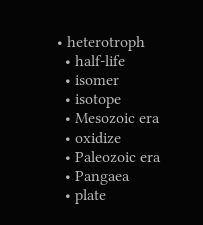• heterotroph
  • half-life
  • isomer
  • isotope
  • Mesozoic era
  • oxidize
  • Paleozoic era
  • Pangaea
  • plate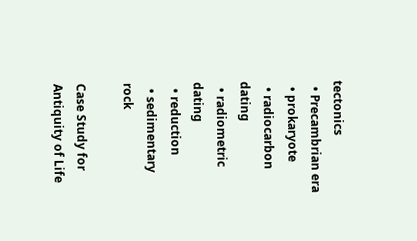tectonics
  • Precambrian era
  • prokaryote
  • radiocarbon dating
  • radiometric dating
  • reduction
  • sedimentary rock

Case Study for Antiquity of Life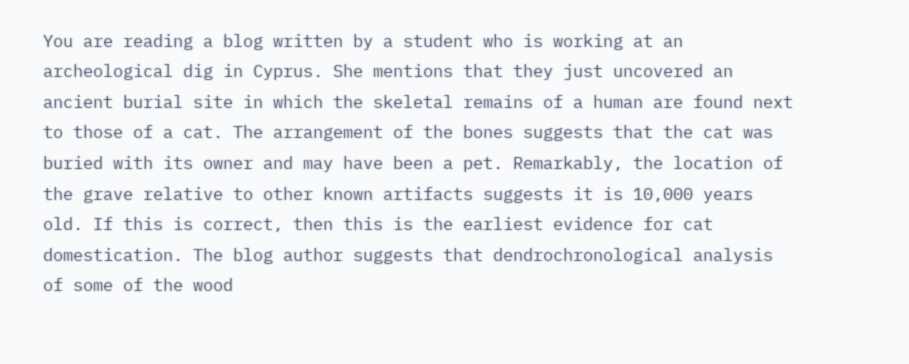You are reading a blog written by a student who is working at an archeological dig in Cyprus. She mentions that they just uncovered an ancient burial site in which the skeletal remains of a human are found next to those of a cat. The arrangement of the bones suggests that the cat was buried with its owner and may have been a pet. Remarkably, the location of the grave relative to other known artifacts suggests it is 10,000 years old. If this is correct, then this is the earliest evidence for cat domestication. The blog author suggests that dendrochronological analysis of some of the wood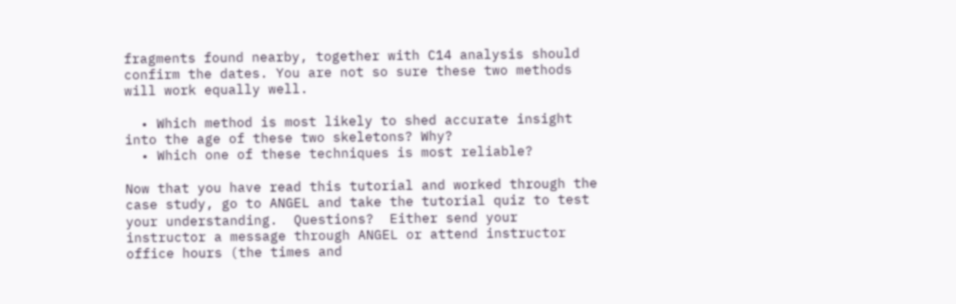fragments found nearby, together with C14 analysis should confirm the dates. You are not so sure these two methods will work equally well.

  • Which method is most likely to shed accurate insight into the age of these two skeletons? Why?
  • Which one of these techniques is most reliable?

Now that you have read this tutorial and worked through the case study, go to ANGEL and take the tutorial quiz to test your understanding.  Questions?  Either send your instructor a message through ANGEL or attend instructor office hours (the times and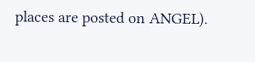places are posted on ANGEL).